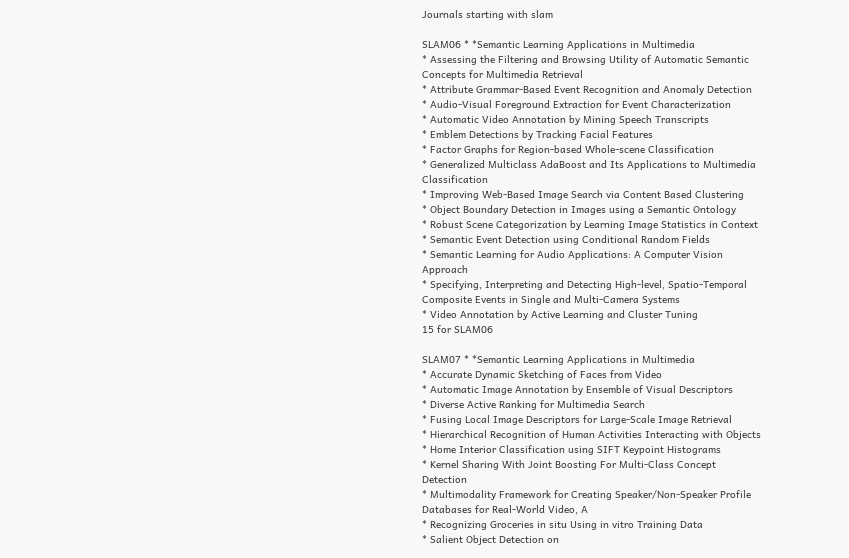Journals starting with slam

SLAM06 * *Semantic Learning Applications in Multimedia
* Assessing the Filtering and Browsing Utility of Automatic Semantic Concepts for Multimedia Retrieval
* Attribute Grammar-Based Event Recognition and Anomaly Detection
* Audio-Visual Foreground Extraction for Event Characterization
* Automatic Video Annotation by Mining Speech Transcripts
* Emblem Detections by Tracking Facial Features
* Factor Graphs for Region-based Whole-scene Classification
* Generalized Multiclass AdaBoost and Its Applications to Multimedia Classification
* Improving Web-Based Image Search via Content Based Clustering
* Object Boundary Detection in Images using a Semantic Ontology
* Robust Scene Categorization by Learning Image Statistics in Context
* Semantic Event Detection using Conditional Random Fields
* Semantic Learning for Audio Applications: A Computer Vision Approach
* Specifying, Interpreting and Detecting High-level, Spatio-Temporal Composite Events in Single and Multi-Camera Systems
* Video Annotation by Active Learning and Cluster Tuning
15 for SLAM06

SLAM07 * *Semantic Learning Applications in Multimedia
* Accurate Dynamic Sketching of Faces from Video
* Automatic Image Annotation by Ensemble of Visual Descriptors
* Diverse Active Ranking for Multimedia Search
* Fusing Local Image Descriptors for Large-Scale Image Retrieval
* Hierarchical Recognition of Human Activities Interacting with Objects
* Home Interior Classification using SIFT Keypoint Histograms
* Kernel Sharing With Joint Boosting For Multi-Class Concept Detection
* Multimodality Framework for Creating Speaker/Non-Speaker Profile Databases for Real-World Video, A
* Recognizing Groceries in situ Using in vitro Training Data
* Salient Object Detection on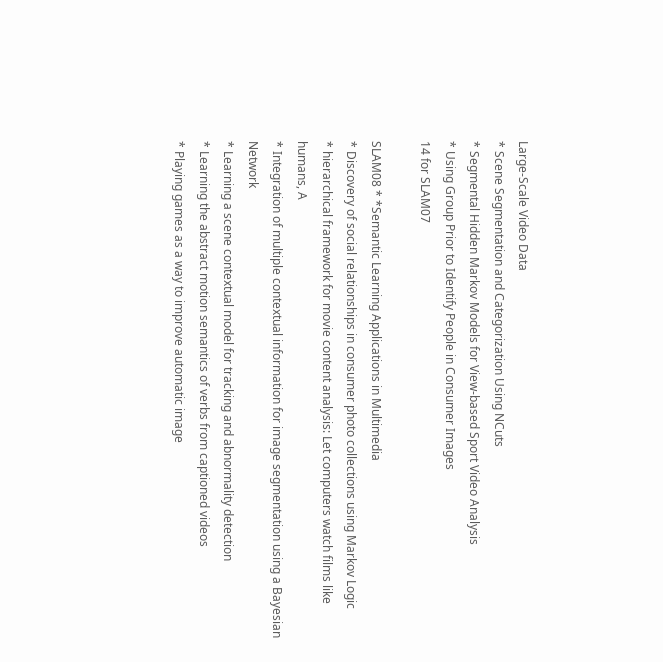Large-Scale Video Data
* Scene Segmentation and Categorization Using NCuts
* Segmental Hidden Markov Models for View-based Sport Video Analysis
* Using Group Prior to Identify People in Consumer Images
14 for SLAM07

SLAM08 * *Semantic Learning Applications in Multimedia
* Discovery of social relationships in consumer photo collections using Markov Logic
* hierarchical framework for movie content analysis: Let computers watch films like humans, A
* Integration of multiple contextual information for image segmentation using a Bayesian Network
* Learning a scene contextual model for tracking and abnormality detection
* Learning the abstract motion semantics of verbs from captioned videos
* Playing games as a way to improve automatic image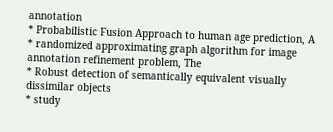annotation
* Probabilistic Fusion Approach to human age prediction, A
* randomized approximating graph algorithm for image annotation refinement problem, The
* Robust detection of semantically equivalent visually dissimilar objects
* study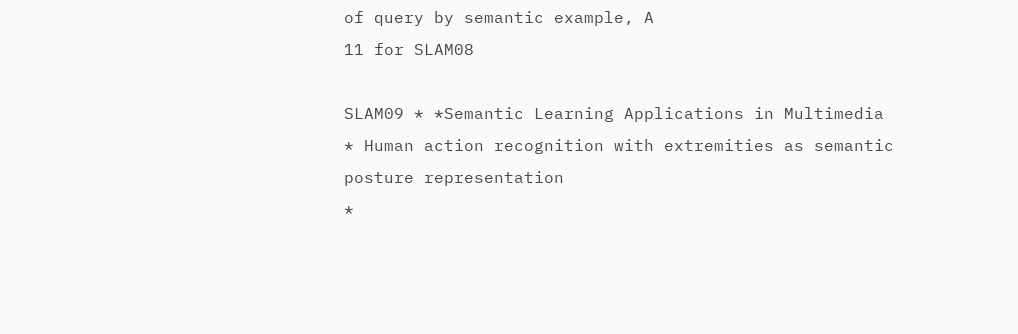of query by semantic example, A
11 for SLAM08

SLAM09 * *Semantic Learning Applications in Multimedia
* Human action recognition with extremities as semantic posture representation
*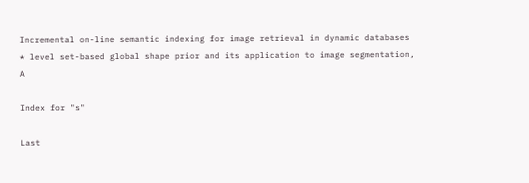Incremental on-line semantic indexing for image retrieval in dynamic databases
* level set-based global shape prior and its application to image segmentation, A

Index for "s"

Last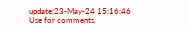update:23-May-24 15:16:46
Use for comments.